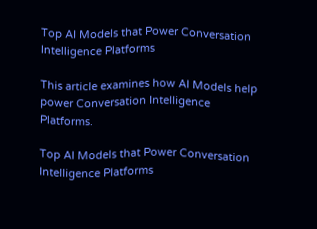Top AI Models that Power Conversation Intelligence Platforms

This article examines how AI Models help power Conversation Intelligence Platforms.

Top AI Models that Power Conversation Intelligence Platforms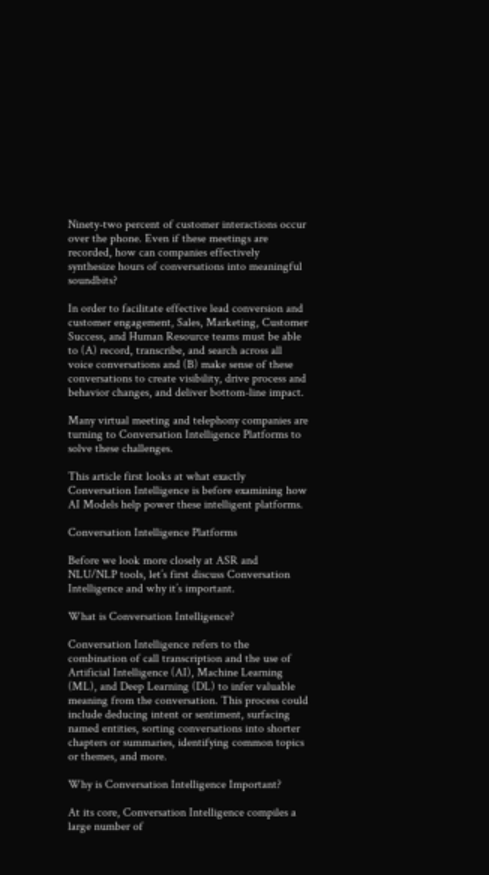Ninety-two percent of customer interactions occur over the phone. Even if these meetings are recorded, how can companies effectively synthesize hours of conversations into meaningful soundbits?

In order to facilitate effective lead conversion and customer engagement, Sales, Marketing, Customer Success, and Human Resource teams must be able to (A) record, transcribe, and search across all voice conversations and (B) make sense of these conversations to create visibility, drive process and behavior changes, and deliver bottom-line impact.

Many virtual meeting and telephony companies are turning to Conversation Intelligence Platforms to solve these challenges.

This article first looks at what exactly Conversation Intelligence is before examining how AI Models help power these intelligent platforms.

Conversation Intelligence Platforms

Before we look more closely at ASR and NLU/NLP tools, let’s first discuss Conversation Intelligence and why it’s important.

What is Conversation Intelligence?

Conversation Intelligence refers to the combination of call transcription and the use of Artificial Intelligence (AI), Machine Learning (ML), and Deep Learning (DL) to infer valuable meaning from the conversation. This process could include deducing intent or sentiment, surfacing named entities, sorting conversations into shorter chapters or summaries, identifying common topics or themes, and more.

Why is Conversation Intelligence Important?

At its core, Conversation Intelligence compiles a large number of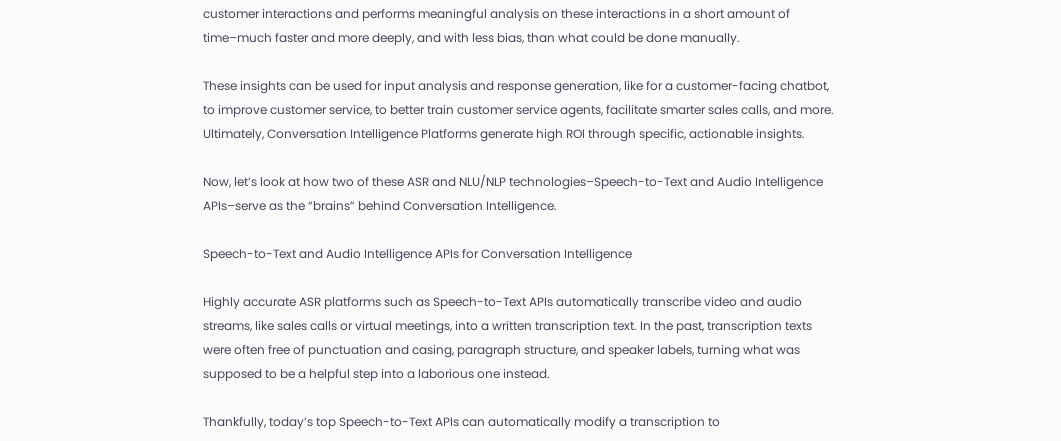customer interactions and performs meaningful analysis on these interactions in a short amount of time–much faster and more deeply, and with less bias, than what could be done manually.

These insights can be used for input analysis and response generation, like for a customer-facing chatbot, to improve customer service, to better train customer service agents, facilitate smarter sales calls, and more. Ultimately, Conversation Intelligence Platforms generate high ROI through specific, actionable insights.

Now, let’s look at how two of these ASR and NLU/NLP technologies–Speech-to-Text and Audio Intelligence APIs–serve as the “brains” behind Conversation Intelligence.

Speech-to-Text and Audio Intelligence APIs for Conversation Intelligence

Highly accurate ASR platforms such as Speech-to-Text APIs automatically transcribe video and audio streams, like sales calls or virtual meetings, into a written transcription text. In the past, transcription texts were often free of punctuation and casing, paragraph structure, and speaker labels, turning what was supposed to be a helpful step into a laborious one instead.

Thankfully, today’s top Speech-to-Text APIs can automatically modify a transcription to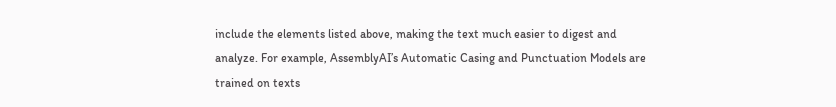include the elements listed above, making the text much easier to digest and analyze. For example, AssemblyAI’s Automatic Casing and Punctuation Models are trained on texts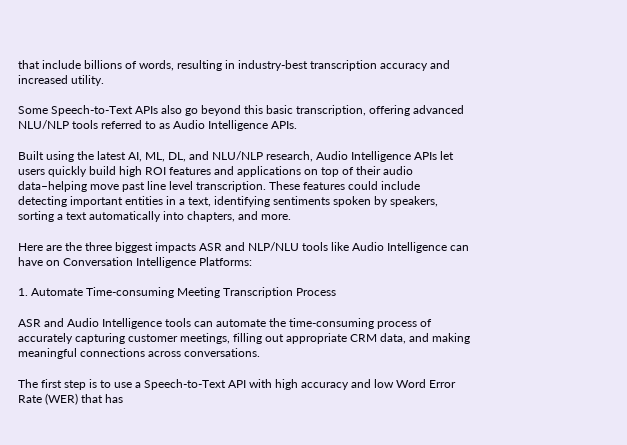that include billions of words, resulting in industry-best transcription accuracy and increased utility.

Some Speech-to-Text APIs also go beyond this basic transcription, offering advanced NLU/NLP tools referred to as Audio Intelligence APIs.

Built using the latest AI, ML, DL, and NLU/NLP research, Audio Intelligence APIs let users quickly build high ROI features and applications on top of their audio data–helping move past line level transcription. These features could include detecting important entities in a text, identifying sentiments spoken by speakers, sorting a text automatically into chapters, and more.

Here are the three biggest impacts ASR and NLP/NLU tools like Audio Intelligence can have on Conversation Intelligence Platforms:

1. Automate Time-consuming Meeting Transcription Process

ASR and Audio Intelligence tools can automate the time-consuming process of accurately capturing customer meetings, filling out appropriate CRM data, and making meaningful connections across conversations.

The first step is to use a Speech-to-Text API with high accuracy and low Word Error Rate (WER) that has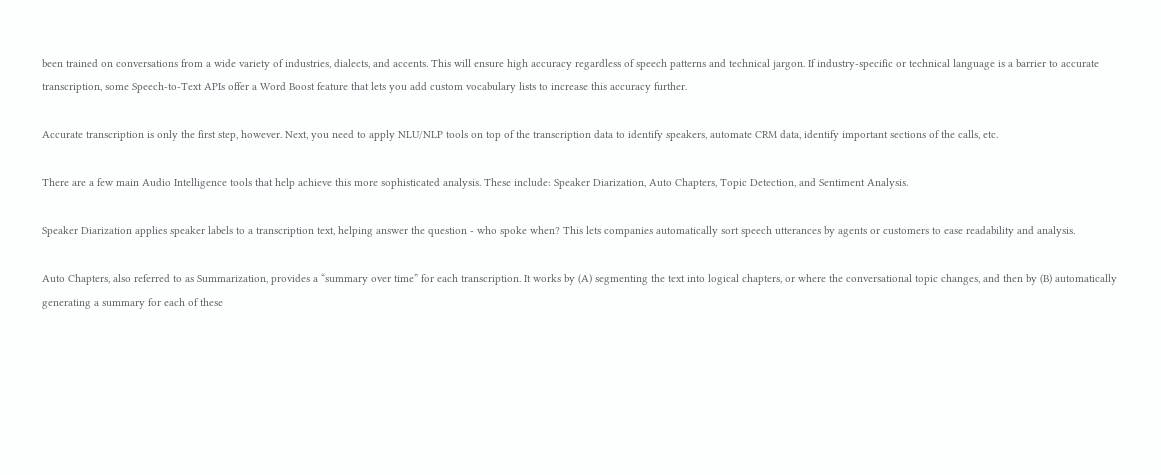been trained on conversations from a wide variety of industries, dialects, and accents. This will ensure high accuracy regardless of speech patterns and technical jargon. If industry-specific or technical language is a barrier to accurate transcription, some Speech-to-Text APIs offer a Word Boost feature that lets you add custom vocabulary lists to increase this accuracy further.

Accurate transcription is only the first step, however. Next, you need to apply NLU/NLP tools on top of the transcription data to identify speakers, automate CRM data, identify important sections of the calls, etc.

There are a few main Audio Intelligence tools that help achieve this more sophisticated analysis. These include: Speaker Diarization, Auto Chapters, Topic Detection, and Sentiment Analysis.

Speaker Diarization applies speaker labels to a transcription text, helping answer the question - who spoke when? This lets companies automatically sort speech utterances by agents or customers to ease readability and analysis.

Auto Chapters, also referred to as Summarization, provides a “summary over time” for each transcription. It works by (A) segmenting the text into logical chapters, or where the conversational topic changes, and then by (B) automatically generating a summary for each of these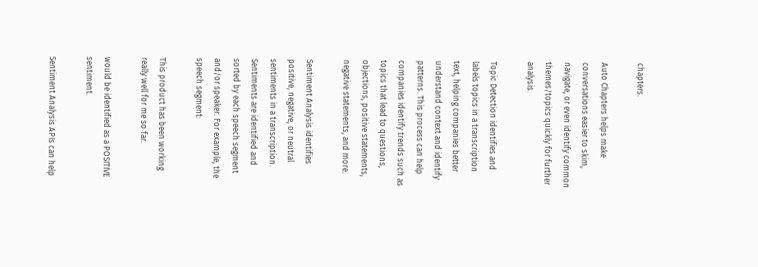chapters.

Auto Chapters helps make conversations easier to skim, navigate, or even identify common themes/topics quickly for further analysis.

Topic Detection identifies and labels topics in a transcription text, helping companies better understand context and identify patterns. This process can help companies identify trends such as topics that lead to questions, objections, positive statements, negative statements, and more.

Sentiment Analysis identifies positive, negative, or neutral sentiments in a transcription. Sentiments are identified and sorted by each speech segment and/or speaker. For example, the speech segment:

This product has been working really well for me so far.

would be identified as a POSITIVE sentiment.

Sentiment Analysis APIs can help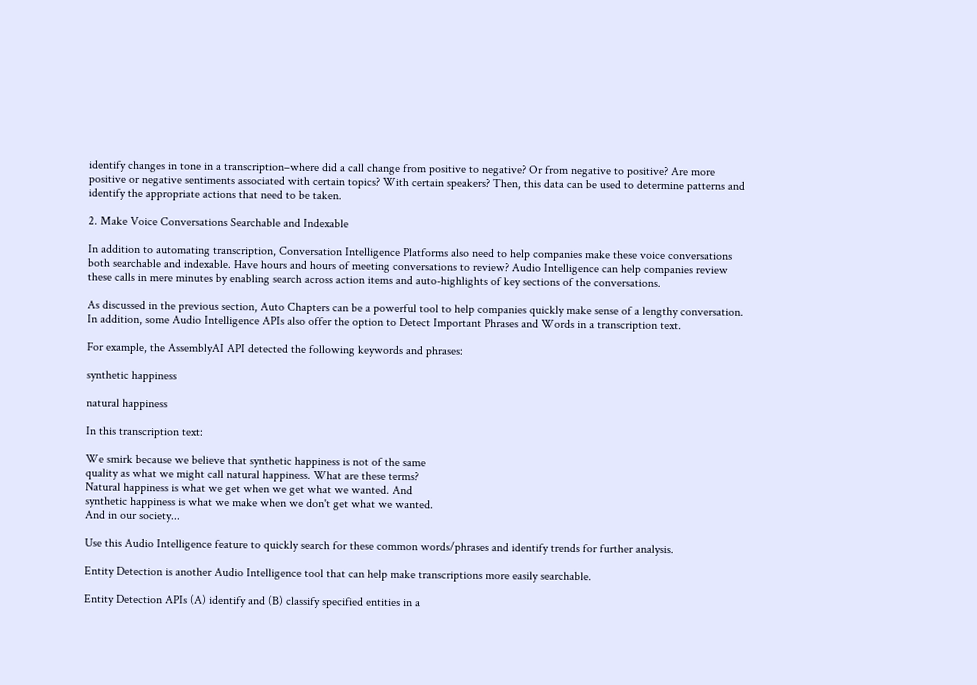identify changes in tone in a transcription–where did a call change from positive to negative? Or from negative to positive? Are more positive or negative sentiments associated with certain topics? With certain speakers? Then, this data can be used to determine patterns and identify the appropriate actions that need to be taken.

2. Make Voice Conversations Searchable and Indexable

In addition to automating transcription, Conversation Intelligence Platforms also need to help companies make these voice conversations both searchable and indexable. Have hours and hours of meeting conversations to review? Audio Intelligence can help companies review these calls in mere minutes by enabling search across action items and auto-highlights of key sections of the conversations.

As discussed in the previous section, Auto Chapters can be a powerful tool to help companies quickly make sense of a lengthy conversation. In addition, some Audio Intelligence APIs also offer the option to Detect Important Phrases and Words in a transcription text.

For example, the AssemblyAI API detected the following keywords and phrases:

synthetic happiness

natural happiness

In this transcription text:

We smirk because we believe that synthetic happiness is not of the same
quality as what we might call natural happiness. What are these terms?
Natural happiness is what we get when we get what we wanted. And
synthetic happiness is what we make when we don't get what we wanted.
And in our society...

Use this Audio Intelligence feature to quickly search for these common words/phrases and identify trends for further analysis.

Entity Detection is another Audio Intelligence tool that can help make transcriptions more easily searchable.

Entity Detection APIs (A) identify and (B) classify specified entities in a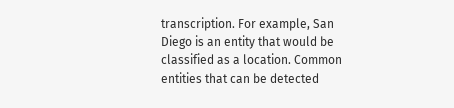transcription. For example, San Diego is an entity that would be classified as a location. Common entities that can be detected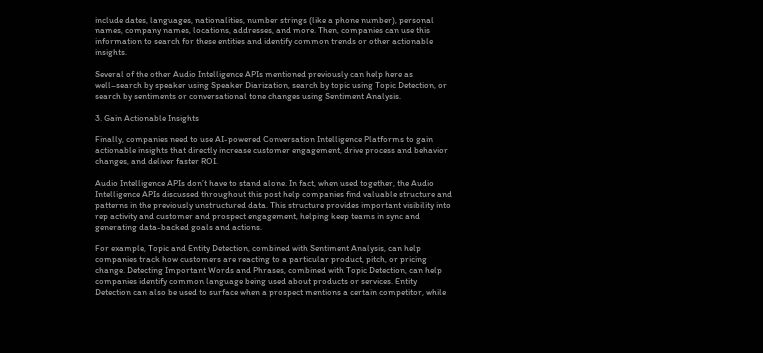include dates, languages, nationalities, number strings (like a phone number), personal names, company names, locations, addresses, and more. Then, companies can use this information to search for these entities and identify common trends or other actionable insights.

Several of the other Audio Intelligence APIs mentioned previously can help here as well–search by speaker using Speaker Diarization, search by topic using Topic Detection, or search by sentiments or conversational tone changes using Sentiment Analysis.

3. Gain Actionable Insights

Finally, companies need to use AI-powered Conversation Intelligence Platforms to gain actionable insights that directly increase customer engagement, drive process and behavior changes, and deliver faster ROI.

Audio Intelligence APIs don’t have to stand alone. In fact, when used together, the Audio Intelligence APIs discussed throughout this post help companies find valuable structure and patterns in the previously unstructured data. This structure provides important visibility into rep activity and customer and prospect engagement, helping keep teams in sync and generating data-backed goals and actions.

For example, Topic and Entity Detection, combined with Sentiment Analysis, can help companies track how customers are reacting to a particular product, pitch, or pricing change. Detecting Important Words and Phrases, combined with Topic Detection, can help companies identify common language being used about products or services. Entity Detection can also be used to surface when a prospect mentions a certain competitor, while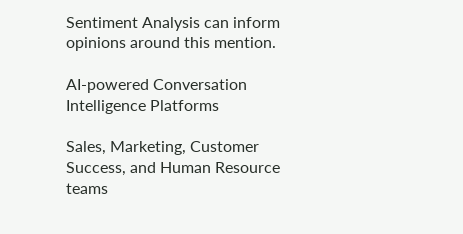Sentiment Analysis can inform opinions around this mention.

AI-powered Conversation Intelligence Platforms

Sales, Marketing, Customer Success, and Human Resource teams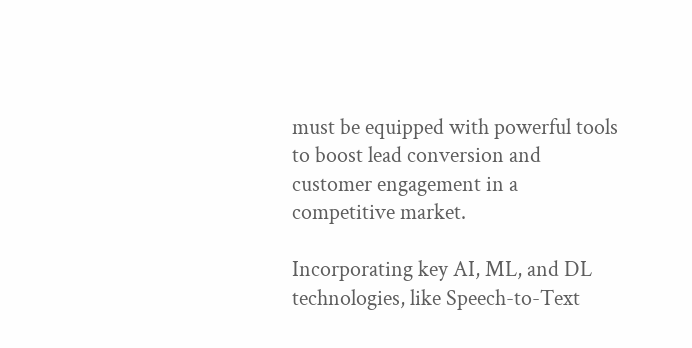must be equipped with powerful tools to boost lead conversion and customer engagement in a competitive market.

Incorporating key AI, ML, and DL technologies, like Speech-to-Text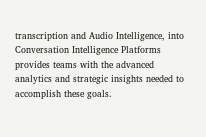transcription and Audio Intelligence, into Conversation Intelligence Platforms provides teams with the advanced analytics and strategic insights needed to accomplish these goals.